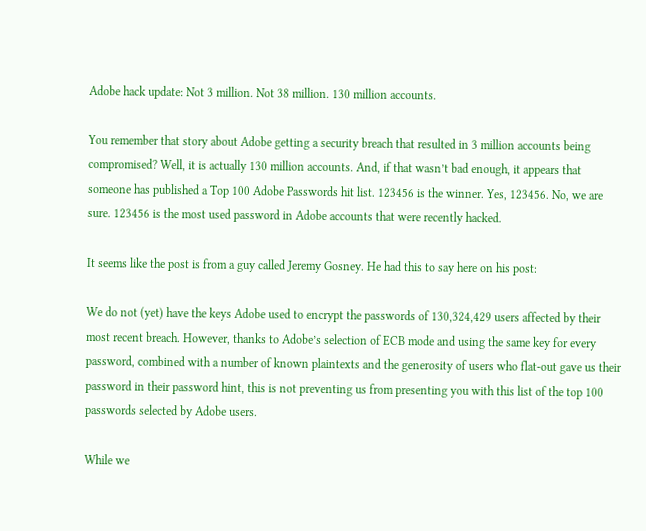Adobe hack update: Not 3 million. Not 38 million. 130 million accounts.

You remember that story about Adobe getting a security breach that resulted in 3 million accounts being compromised? Well, it is actually 130 million accounts. And, if that wasn’t bad enough, it appears that someone has published a Top 100 Adobe Passwords hit list. 123456 is the winner. Yes, 123456. No, we are sure. 123456 is the most used password in Adobe accounts that were recently hacked.

It seems like the post is from a guy called Jeremy Gosney. He had this to say here on his post:

We do not (yet) have the keys Adobe used to encrypt the passwords of 130,324,429 users affected by their most recent breach. However, thanks to Adobe’s selection of ECB mode and using the same key for every password, combined with a number of known plaintexts and the generosity of users who flat-out gave us their password in their password hint, this is not preventing us from presenting you with this list of the top 100 passwords selected by Adobe users.

While we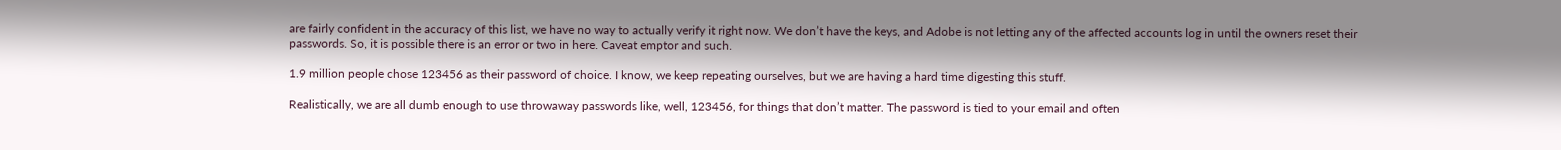are fairly confident in the accuracy of this list, we have no way to actually verify it right now. We don’t have the keys, and Adobe is not letting any of the affected accounts log in until the owners reset their passwords. So, it is possible there is an error or two in here. Caveat emptor and such.

1.9 million people chose 123456 as their password of choice. I know, we keep repeating ourselves, but we are having a hard time digesting this stuff.

Realistically, we are all dumb enough to use throwaway passwords like, well, 123456, for things that don’t matter. The password is tied to your email and often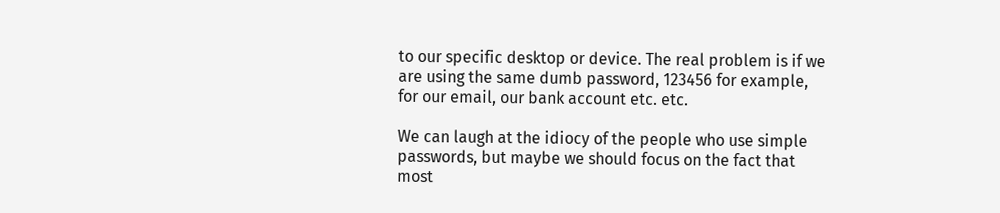to our specific desktop or device. The real problem is if we are using the same dumb password, 123456 for example, for our email, our bank account etc. etc.

We can laugh at the idiocy of the people who use simple passwords, but maybe we should focus on the fact that most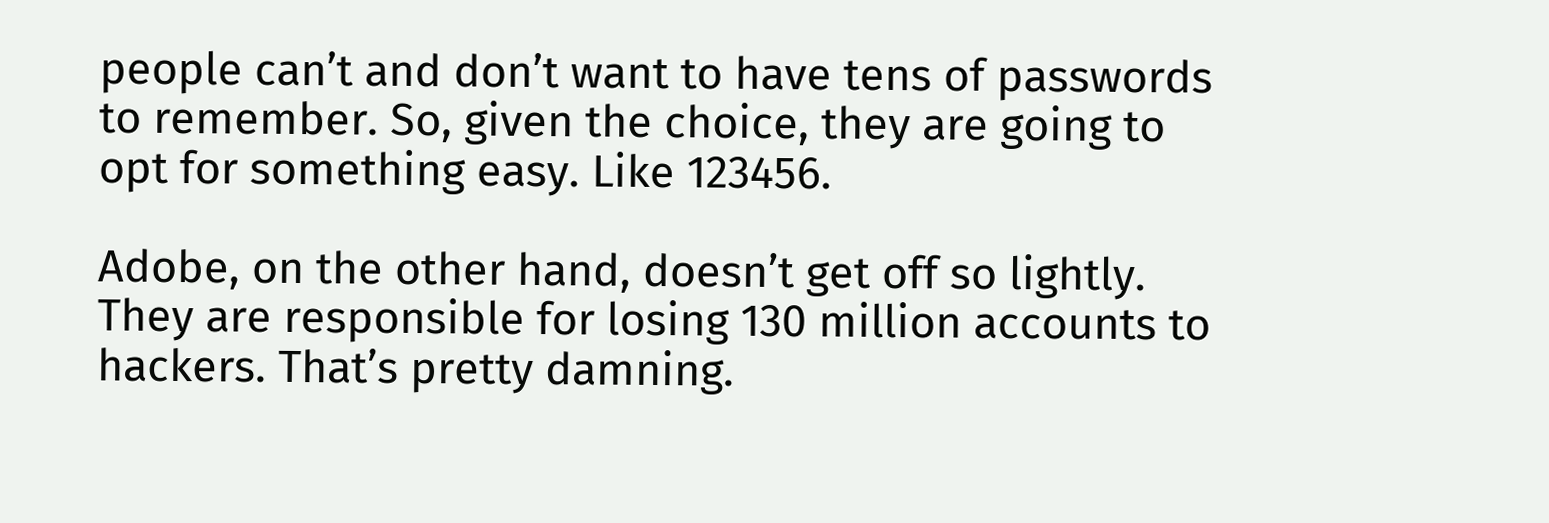people can’t and don’t want to have tens of passwords to remember. So, given the choice, they are going to opt for something easy. Like 123456.

Adobe, on the other hand, doesn’t get off so lightly. They are responsible for losing 130 million accounts to hackers. That’s pretty damning.